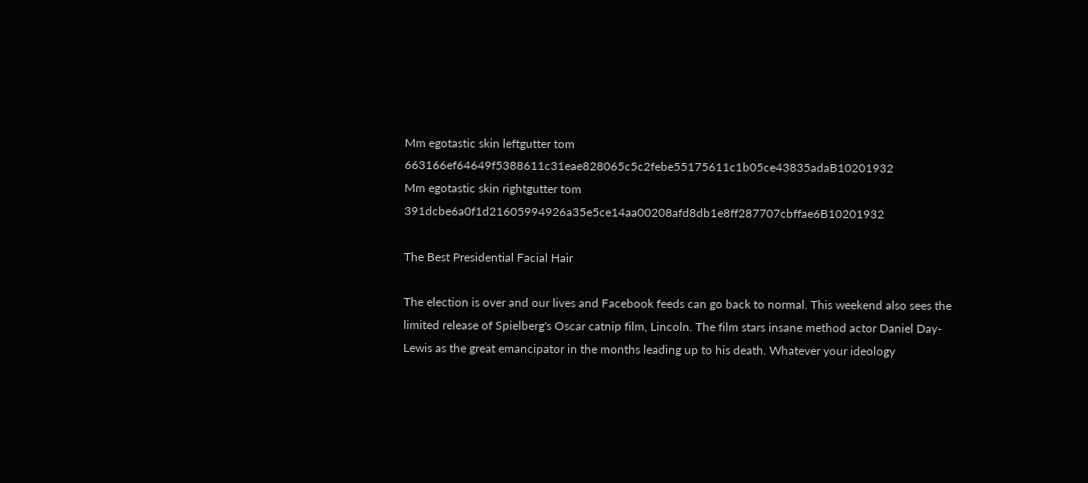Mm egotastic skin leftgutter tom 663166ef64649f5388611c31eae828065c5c2febe55175611c1b05ce43835adaB10201932
Mm egotastic skin rightgutter tom 391dcbe6a0f1d21605994926a35e5ce14aa00208afd8db1e8ff287707cbffae6B10201932

The Best Presidential Facial Hair

The election is over and our lives and Facebook feeds can go back to normal. This weekend also sees the limited release of Spielberg's Oscar catnip film, Lincoln. The film stars insane method actor Daniel Day-Lewis as the great emancipator in the months leading up to his death. Whatever your ideology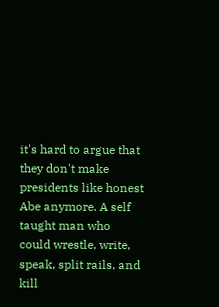it's hard to argue that they don't make presidents like honest Abe anymore. A self taught man who could wrestle, write, speak, split rails, and kill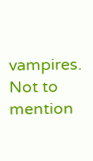vampires. Not to mention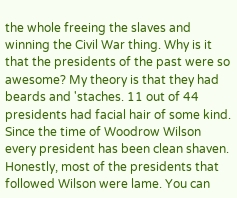the whole freeing the slaves and winning the Civil War thing. Why is it that the presidents of the past were so awesome? My theory is that they had beards and 'staches. 11 out of 44 presidents had facial hair of some kind. Since the time of Woodrow Wilson every president has been clean shaven. Honestly, most of the presidents that followed Wilson were lame. You can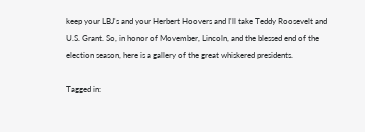keep your LBJ's and your Herbert Hoovers and I'll take Teddy Roosevelt and U.S. Grant. So, in honor of Movember, Lincoln, and the blessed end of the election season, here is a gallery of the great whiskered presidents.

Tagged in: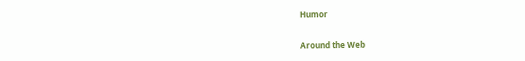Humor


Around the Web